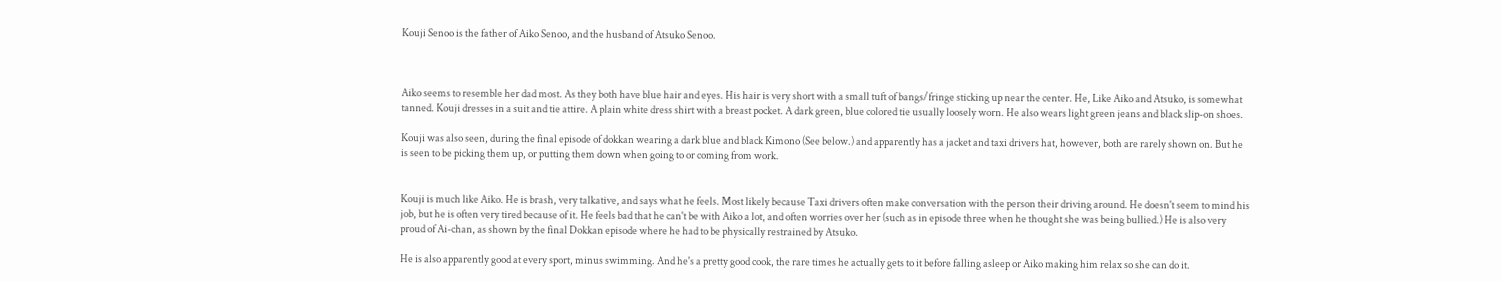Kouji Senoo is the father of Aiko Senoo, and the husband of Atsuko Senoo.



Aiko seems to resemble her dad most. As they both have blue hair and eyes. His hair is very short with a small tuft of bangs/fringe sticking up near the center. He, Like Aiko and Atsuko, is somewhat tanned. Kouji dresses in a suit and tie attire. A plain white dress shirt with a breast pocket. A dark green, blue colored tie usually loosely worn. He also wears light green jeans and black slip-on shoes.

Kouji was also seen, during the final episode of dokkan wearing a dark blue and black Kimono (See below.) and apparently has a jacket and taxi drivers hat, however, both are rarely shown on. But he is seen to be picking them up, or putting them down when going to or coming from work.


Kouji is much like Aiko. He is brash, very talkative, and says what he feels. Most likely because Taxi drivers often make conversation with the person their driving around. He doesn't seem to mind his job, but he is often very tired because of it. He feels bad that he can't be with Aiko a lot, and often worries over her (such as in episode three when he thought she was being bullied.) He is also very proud of Ai-chan, as shown by the final Dokkan episode where he had to be physically restrained by Atsuko.

He is also apparently good at every sport, minus swimming. And he's a pretty good cook, the rare times he actually gets to it before falling asleep or Aiko making him relax so she can do it.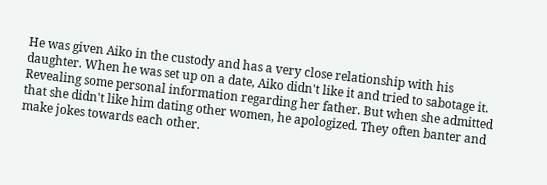He was given Aiko in the custody and has a very close relationship with his daughter. When he was set up on a date, Aiko didn't like it and tried to sabotage it. Revealing some personal information regarding her father. But when she admitted that she didn't like him dating other women, he apologized. They often banter and make jokes towards each other.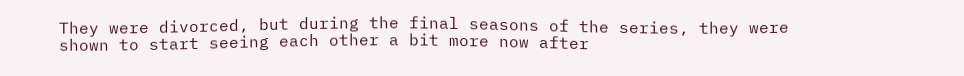They were divorced, but during the final seasons of the series, they were shown to start seeing each other a bit more now after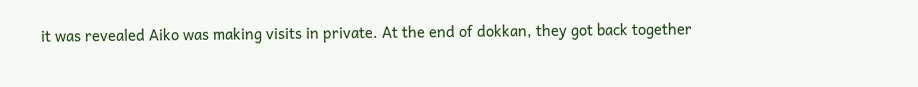it was revealed Aiko was making visits in private. At the end of dokkan, they got back together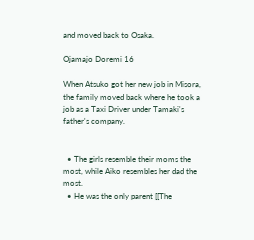and moved back to Osaka.

Ojamajo Doremi 16

When Atsuko got her new job in Misora, the family moved back where he took a job as a Taxi Driver under Tamaki's father's company.


  • The girls resemble their moms the most, while Aiko resembles her dad the most.
  • He was the only parent [[The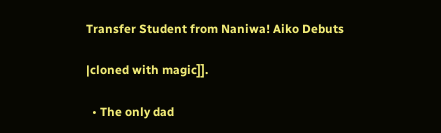Transfer Student from Naniwa! Aiko Debuts

|cloned with magic]].

  • The only dad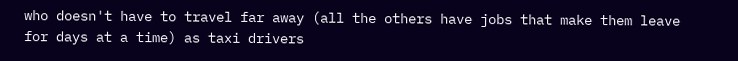who doesn't have to travel far away (all the others have jobs that make them leave for days at a time) as taxi drivers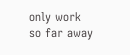only work so far away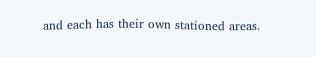and each has their own stationed areas.